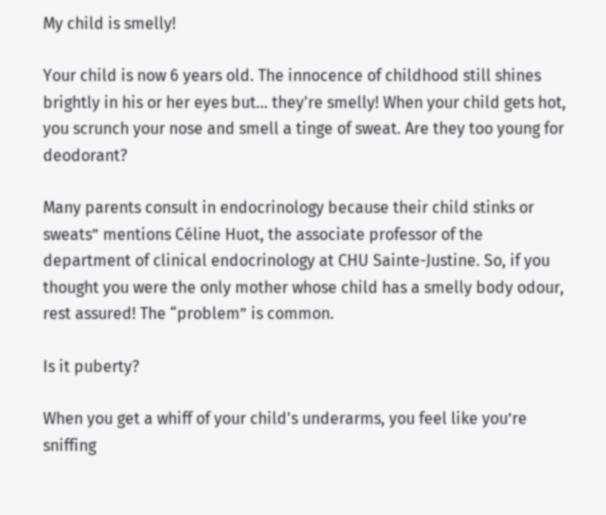My child is smelly!

Your child is now 6 years old. The innocence of childhood still shines brightly in his or her eyes but… they're smelly! When your child gets hot, you scrunch your nose and smell a tinge of sweat. Are they too young for deodorant?

Many parents consult in endocrinology because their child stinks or sweats” mentions Céline Huot, the associate professor of the department of clinical endocrinology at CHU Sainte-Justine. So, if you thought you were the only mother whose child has a smelly body odour, rest assured! The “problem” is common.

Is it puberty?

When you get a whiff of your child's underarms, you feel like you’re sniffing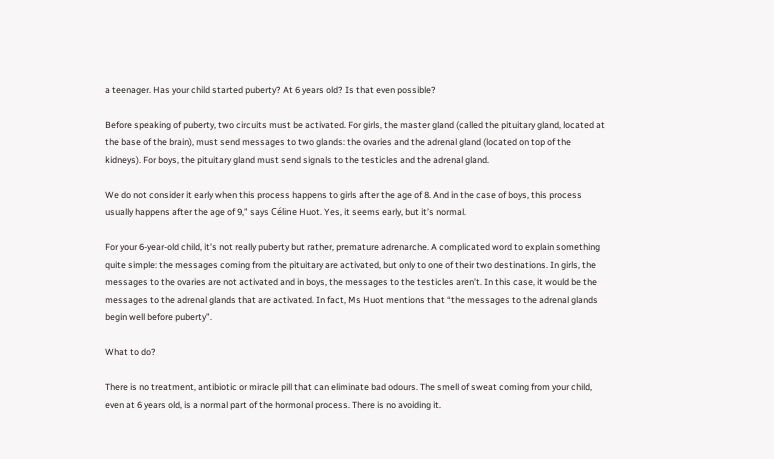a teenager. Has your child started puberty? At 6 years old? Is that even possible?

Before speaking of puberty, two circuits must be activated. For girls, the master gland (called the pituitary gland, located at the base of the brain), must send messages to two glands: the ovaries and the adrenal gland (located on top of the kidneys). For boys, the pituitary gland must send signals to the testicles and the adrenal gland.

We do not consider it early when this process happens to girls after the age of 8. And in the case of boys, this process usually happens after the age of 9,” says Céline Huot. Yes, it seems early, but it’s normal.

For your 6-year-old child, it’s not really puberty but rather, premature adrenarche. A complicated word to explain something quite simple: the messages coming from the pituitary are activated, but only to one of their two destinations. In girls, the messages to the ovaries are not activated and in boys, the messages to the testicles aren’t. In this case, it would be the messages to the adrenal glands that are activated. In fact, Ms Huot mentions that “the messages to the adrenal glands begin well before puberty”.

What to do?

There is no treatment, antibiotic or miracle pill that can eliminate bad odours. The smell of sweat coming from your child, even at 6 years old, is a normal part of the hormonal process. There is no avoiding it.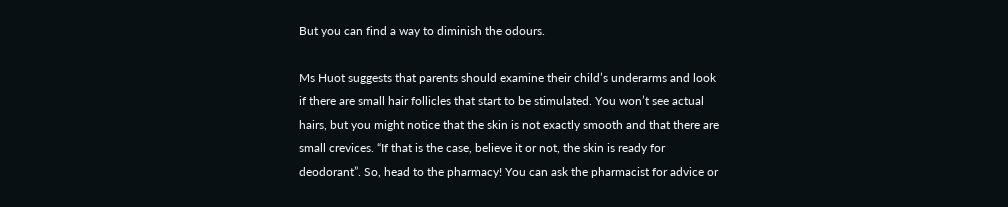But you can find a way to diminish the odours.

Ms Huot suggests that parents should examine their child’s underarms and look if there are small hair follicles that start to be stimulated. You won’t see actual hairs, but you might notice that the skin is not exactly smooth and that there are small crevices. “If that is the case, believe it or not, the skin is ready for deodorant”. So, head to the pharmacy! You can ask the pharmacist for advice or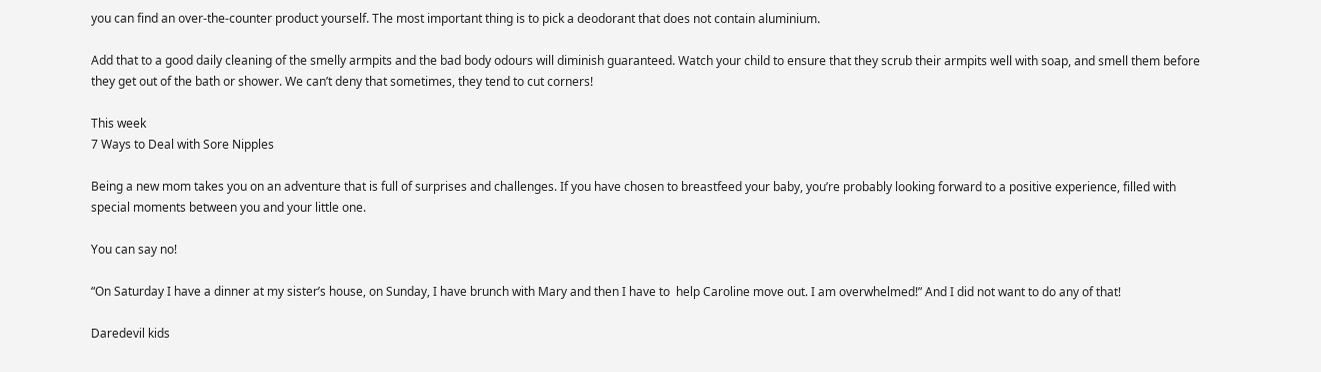you can find an over-the-counter product yourself. The most important thing is to pick a deodorant that does not contain aluminium.

Add that to a good daily cleaning of the smelly armpits and the bad body odours will diminish guaranteed. Watch your child to ensure that they scrub their armpits well with soap, and smell them before they get out of the bath or shower. We can’t deny that sometimes, they tend to cut corners!

This week
7 Ways to Deal with Sore Nipples

Being a new mom takes you on an adventure that is full of surprises and challenges. If you have chosen to breastfeed your baby, you’re probably looking forward to a positive experience, filled with special moments between you and your little one.

You can say no!

“On Saturday I have a dinner at my sister’s house, on Sunday, I have brunch with Mary and then I have to  help Caroline move out. I am overwhelmed!” And I did not want to do any of that!

Daredevil kids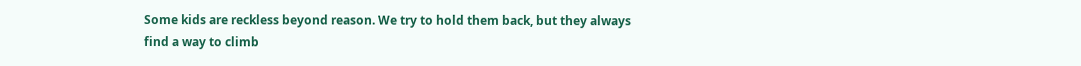Some kids are reckless beyond reason. We try to hold them back, but they always find a way to climb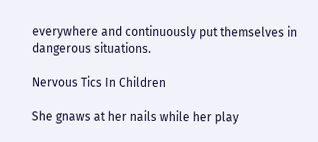everywhere and continuously put themselves in dangerous situations.

Nervous Tics In Children

She gnaws at her nails while her play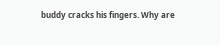buddy cracks his fingers. Why are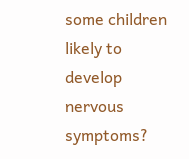some children likely to develop nervous symptoms?